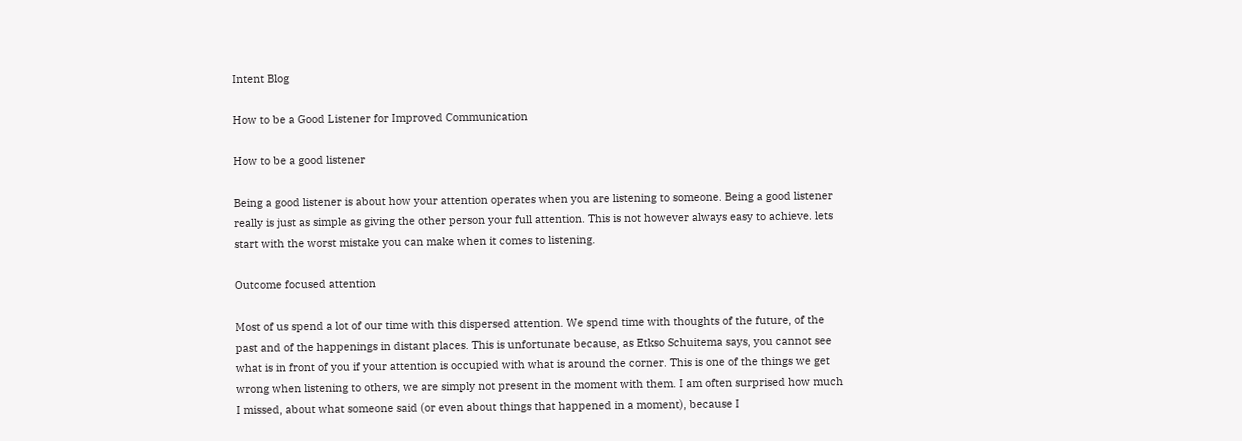Intent Blog

How to be a Good Listener for Improved Communication

How to be a good listener

Being a good listener is about how your attention operates when you are listening to someone. Being a good listener really is just as simple as giving the other person your full attention. This is not however always easy to achieve. lets start with the worst mistake you can make when it comes to listening.

Outcome focused attention

Most of us spend a lot of our time with this dispersed attention. We spend time with thoughts of the future, of the past and of the happenings in distant places. This is unfortunate because, as Etkso Schuitema says, you cannot see what is in front of you if your attention is occupied with what is around the corner. This is one of the things we get wrong when listening to others, we are simply not present in the moment with them. I am often surprised how much I missed, about what someone said (or even about things that happened in a moment), because I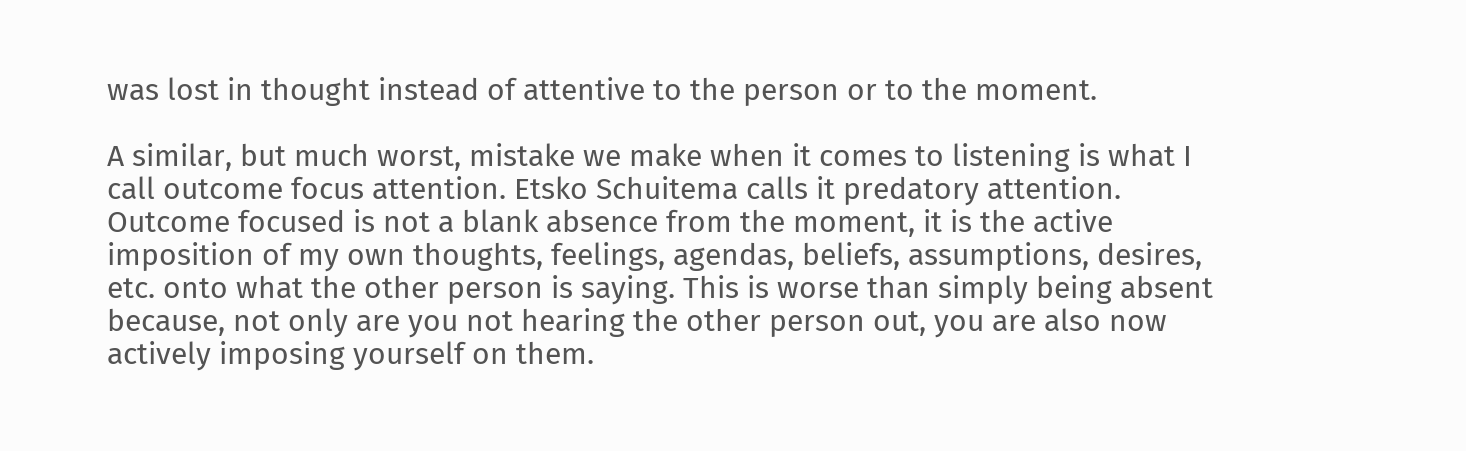was lost in thought instead of attentive to the person or to the moment.

A similar, but much worst, mistake we make when it comes to listening is what I call outcome focus attention. Etsko Schuitema calls it predatory attention. Outcome focused is not a blank absence from the moment, it is the active imposition of my own thoughts, feelings, agendas, beliefs, assumptions, desires, etc. onto what the other person is saying. This is worse than simply being absent because, not only are you not hearing the other person out, you are also now actively imposing yourself on them.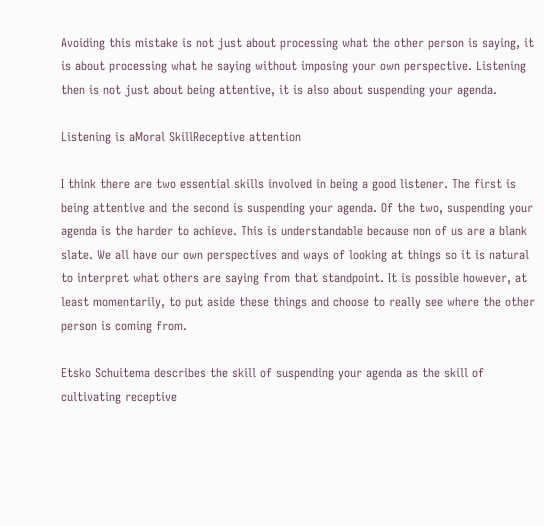Avoiding this mistake is not just about processing what the other person is saying, it is about processing what he saying without imposing your own perspective. Listening then is not just about being attentive, it is also about suspending your agenda.

Listening is aMoral SkillReceptive attention

I think there are two essential skills involved in being a good listener. The first is being attentive and the second is suspending your agenda. Of the two, suspending your agenda is the harder to achieve. This is understandable because non of us are a blank slate. We all have our own perspectives and ways of looking at things so it is natural to interpret what others are saying from that standpoint. It is possible however, at least momentarily, to put aside these things and choose to really see where the other person is coming from.

Etsko Schuitema describes the skill of suspending your agenda as the skill of cultivating receptive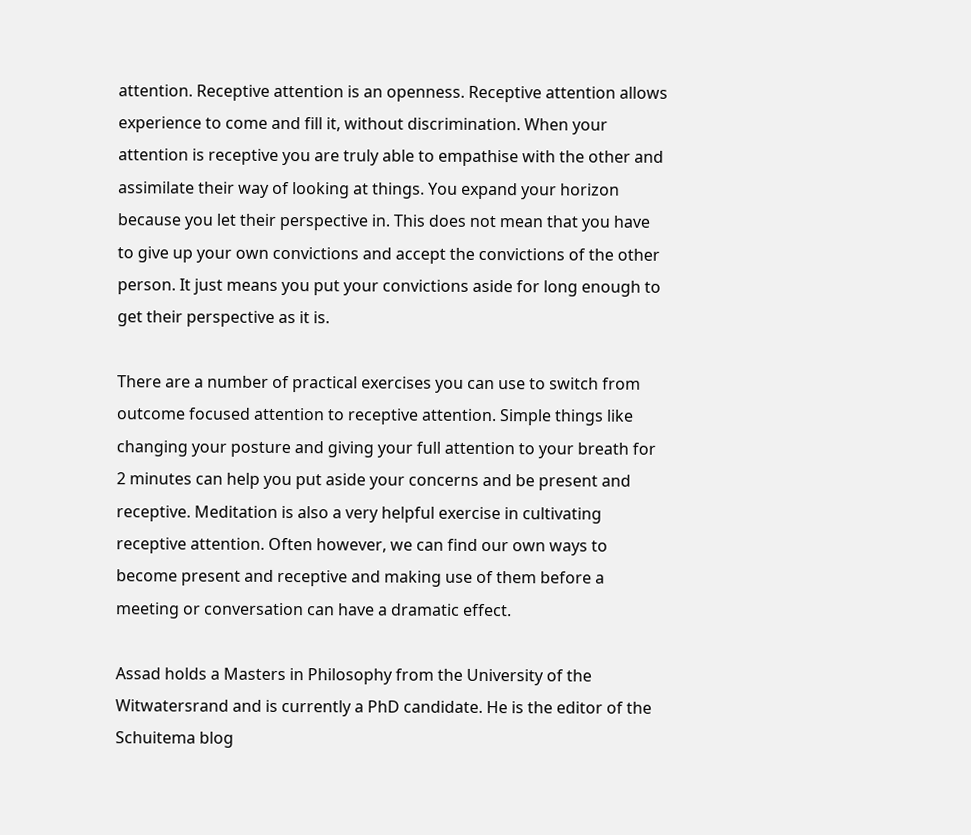attention. Receptive attention is an openness. Receptive attention allows experience to come and fill it, without discrimination. When your attention is receptive you are truly able to empathise with the other and assimilate their way of looking at things. You expand your horizon because you let their perspective in. This does not mean that you have to give up your own convictions and accept the convictions of the other person. It just means you put your convictions aside for long enough to get their perspective as it is.

There are a number of practical exercises you can use to switch from outcome focused attention to receptive attention. Simple things like changing your posture and giving your full attention to your breath for 2 minutes can help you put aside your concerns and be present and receptive. Meditation is also a very helpful exercise in cultivating receptive attention. Often however, we can find our own ways to become present and receptive and making use of them before a meeting or conversation can have a dramatic effect.

Assad holds a Masters in Philosophy from the University of the Witwatersrand and is currently a PhD candidate. He is the editor of the Schuitema blog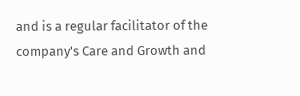and is a regular facilitator of the company's Care and Growth and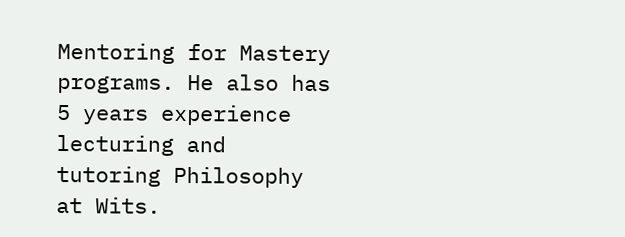Mentoring for Mastery programs. He also has 5 years experience lecturing and tutoring Philosophy at Wits.